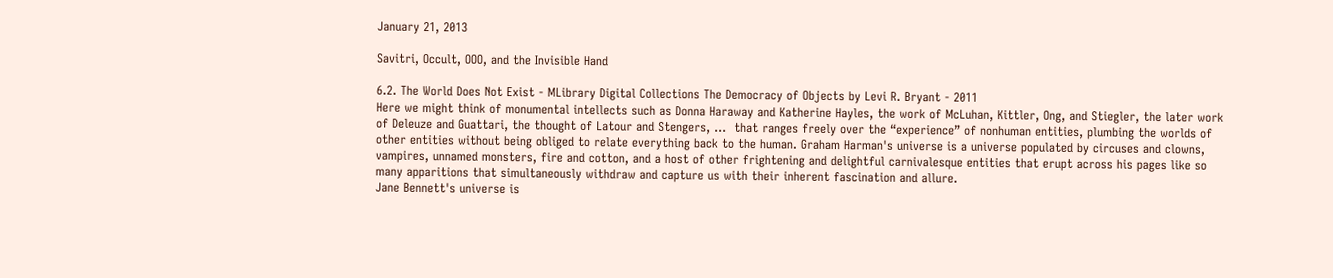January 21, 2013

Savitri, Occult, OOO, and the Invisible Hand

6.2. The World Does Not Exist - MLibrary Digital Collections The Democracy of Objects by Levi R. Bryant - 2011
Here we might think of monumental intellects such as Donna Haraway and Katherine Hayles, the work of McLuhan, Kittler, Ong, and Stiegler, the later work of Deleuze and Guattari, the thought of Latour and Stengers, …  that ranges freely over the “experience” of nonhuman entities, plumbing the worlds of other entities without being obliged to relate everything back to the human. Graham Harman's universe is a universe populated by circuses and clowns, vampires, unnamed monsters, fire and cotton, and a host of other frightening and delightful carnivalesque entities that erupt across his pages like so many apparitions that simultaneously withdraw and capture us with their inherent fascination and allure.
Jane Bennett's universe is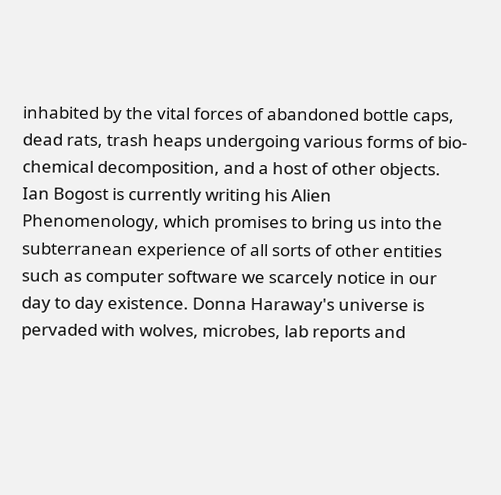inhabited by the vital forces of abandoned bottle caps, dead rats, trash heaps undergoing various forms of bio-chemical decomposition, and a host of other objects. Ian Bogost is currently writing his Alien Phenomenology, which promises to bring us into the subterranean experience of all sorts of other entities such as computer software we scarcely notice in our day to day existence. Donna Haraway's universe is pervaded with wolves, microbes, lab reports and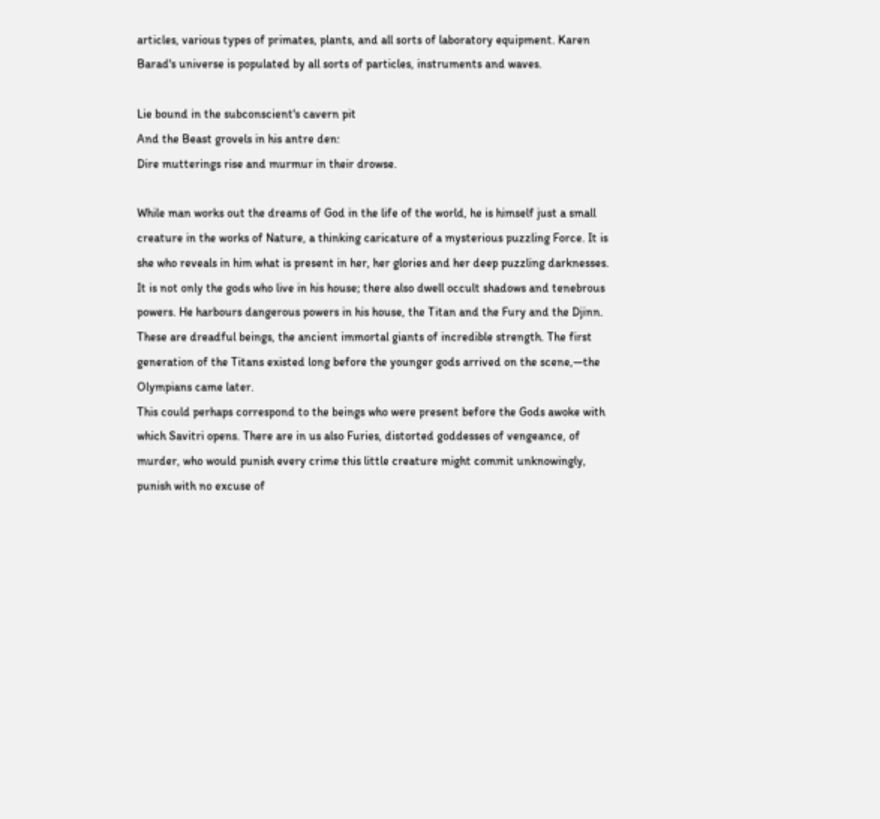articles, various types of primates, plants, and all sorts of laboratory equipment. Karen Barad's universe is populated by all sorts of particles, instruments and waves.

Lie bound in the subconscient's cavern pit
And the Beast grovels in his antre den:
Dire mutterings rise and murmur in their drowse.

While man works out the dreams of God in the life of the world, he is himself just a small creature in the works of Nature, a thinking caricature of a mysterious puzzling Force. It is she who reveals in him what is present in her, her glories and her deep puzzling darknesses. It is not only the gods who live in his house; there also dwell occult shadows and tenebrous powers. He harbours dangerous powers in his house, the Titan and the Fury and the Djinn. These are dreadful beings, the ancient immortal giants of incredible strength. The first generation of the Titans existed long before the younger gods arrived on the scene,—the Olympians came later.
This could perhaps correspond to the beings who were present before the Gods awoke with which Savitri opens. There are in us also Furies, distorted goddesses of vengeance, of murder, who would punish every crime this little creature might commit unknowingly, punish with no excuse of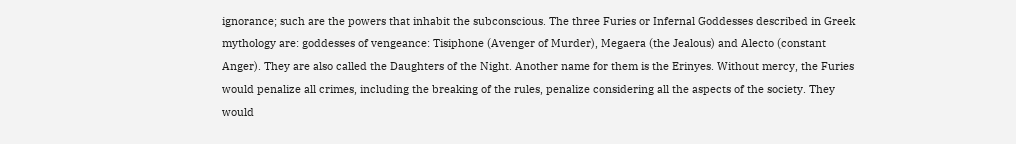ignorance; such are the powers that inhabit the subconscious. The three Furies or Infernal Goddesses described in Greek mythology are: goddesses of vengeance: Tisiphone (Avenger of Murder), Megaera (the Jealous) and Alecto (constant Anger). They are also called the Daughters of the Night. Another name for them is the Erinyes. Without mercy, the Furies would penalize all crimes, including the breaking of the rules, penalize considering all the aspects of the society. They would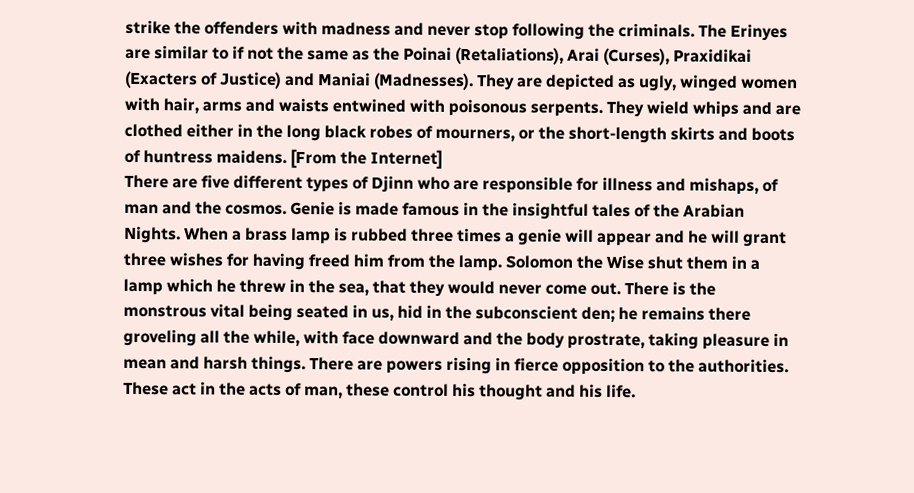strike the offenders with madness and never stop following the criminals. The Erinyes are similar to if not the same as the Poinai (Retaliations), Arai (Curses), Praxidikai (Exacters of Justice) and Maniai (Madnesses). They are depicted as ugly, winged women with hair, arms and waists entwined with poisonous serpents. They wield whips and are clothed either in the long black robes of mourners, or the short-length skirts and boots of huntress maidens. [From the Internet]
There are five different types of Djinn who are responsible for illness and mishaps, of man and the cosmos. Genie is made famous in the insightful tales of the Arabian Nights. When a brass lamp is rubbed three times a genie will appear and he will grant three wishes for having freed him from the lamp. Solomon the Wise shut them in a lamp which he threw in the sea, that they would never come out. There is the monstrous vital being seated in us, hid in the subconscient den; he remains there groveling all the while, with face downward and the body prostrate, taking pleasure in mean and harsh things. There are powers rising in fierce opposition to the authorities. These act in the acts of man, these control his thought and his life.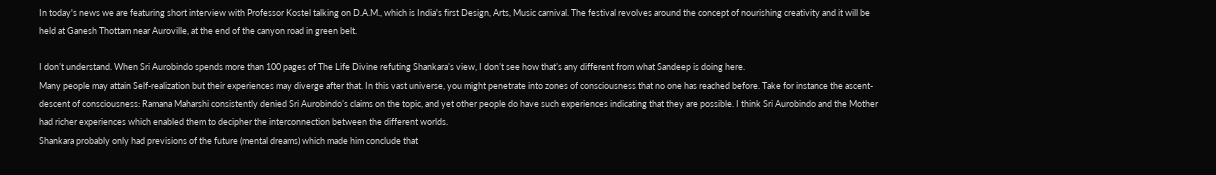In today's news we are featuring short interview with Professor Kostel talking on D.A.M., which is India's first Design, Arts, Music carnival. The festival revolves around the concept of nourishing creativity and it will be held at Ganesh Thottam near Auroville, at the end of the canyon road in green belt.

I don’t understand. When Sri Aurobindo spends more than 100 pages of The Life Divine refuting Shankara’s view, I don’t see how that’s any different from what Sandeep is doing here.
Many people may attain Self-realization but their experiences may diverge after that. In this vast universe, you might penetrate into zones of consciousness that no one has reached before. Take for instance the ascent-descent of consciousness: Ramana Maharshi consistently denied Sri Aurobindo’s claims on the topic, and yet other people do have such experiences indicating that they are possible. I think Sri Aurobindo and the Mother had richer experiences which enabled them to decipher the interconnection between the different worlds.
Shankara probably only had previsions of the future (mental dreams) which made him conclude that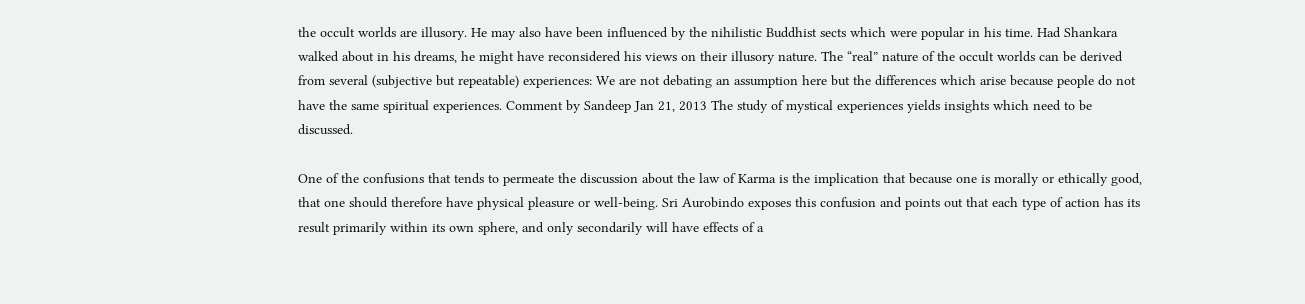the occult worlds are illusory. He may also have been influenced by the nihilistic Buddhist sects which were popular in his time. Had Shankara walked about in his dreams, he might have reconsidered his views on their illusory nature. The “real” nature of the occult worlds can be derived from several (subjective but repeatable) experiences: We are not debating an assumption here but the differences which arise because people do not have the same spiritual experiences. Comment by Sandeep Jan 21, 2013 The study of mystical experiences yields insights which need to be discussed.

One of the confusions that tends to permeate the discussion about the law of Karma is the implication that because one is morally or ethically good, that one should therefore have physical pleasure or well-being. Sri Aurobindo exposes this confusion and points out that each type of action has its result primarily within its own sphere, and only secondarily will have effects of a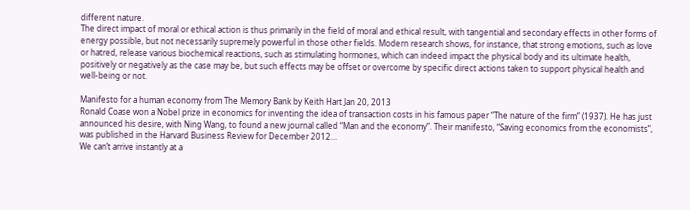different nature.
The direct impact of moral or ethical action is thus primarily in the field of moral and ethical result, with tangential and secondary effects in other forms of energy possible, but not necessarily supremely powerful in those other fields. Modern research shows, for instance, that strong emotions, such as love or hatred, release various biochemical reactions, such as stimulating hormones, which can indeed impact the physical body and its ultimate health, positively or negatively as the case may be, but such effects may be offset or overcome by specific direct actions taken to support physical health and well-being or not.

Manifesto for a human economy from The Memory Bank by Keith Hart Jan 20, 2013
Ronald Coase won a Nobel prize in economics for inventing the idea of transaction costs in his famous paper “The nature of the firm” (1937). He has just announced his desire, with Ning Wang, to found a new journal called “Man and the economy”. Their manifesto, “Saving economics from the economists”, was published in the Harvard Business Review for December 2012…
We can’t arrive instantly at a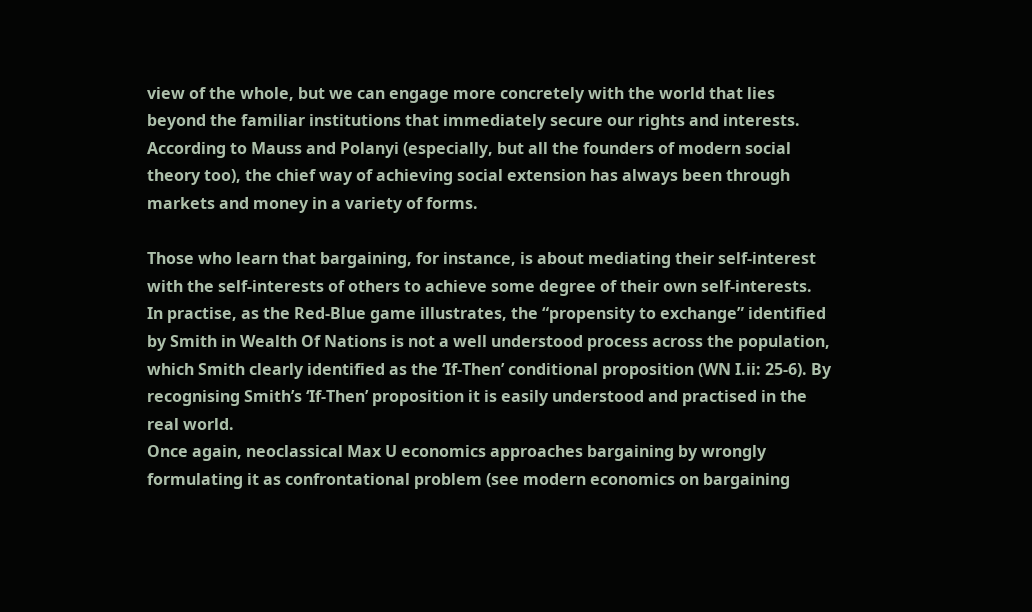view of the whole, but we can engage more concretely with the world that lies beyond the familiar institutions that immediately secure our rights and interests. According to Mauss and Polanyi (especially, but all the founders of modern social theory too), the chief way of achieving social extension has always been through markets and money in a variety of forms.

Those who learn that bargaining, for instance, is about mediating their self-interest with the self-interests of others to achieve some degree of their own self-interests.
In practise, as the Red-Blue game illustrates, the “propensity to exchange” identified by Smith in Wealth Of Nations is not a well understood process across the population, which Smith clearly identified as the ‘If-Then’ conditional proposition (WN I.ii: 25-6). By recognising Smith’s ‘If-Then’ proposition it is easily understood and practised in the real world.
Once again, neoclassical Max U economics approaches bargaining by wrongly formulating it as confrontational problem (see modern economics on bargaining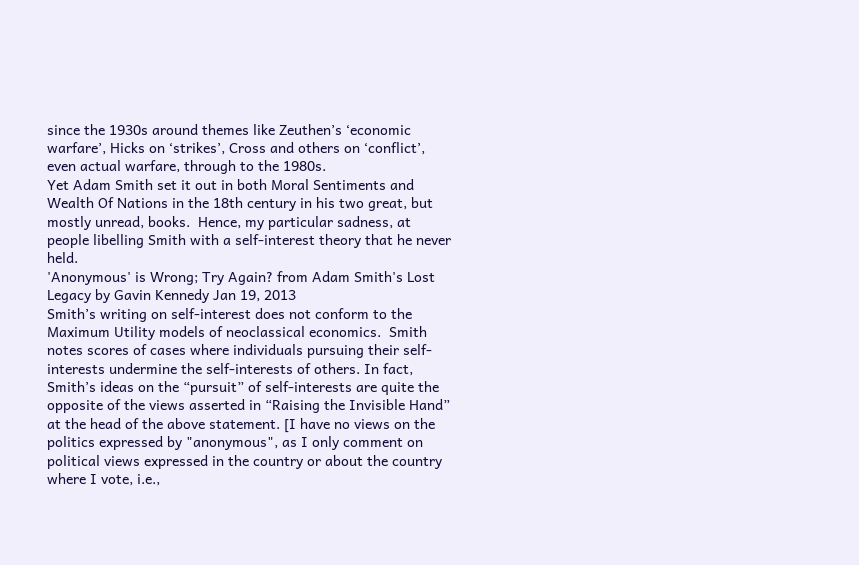since the 1930s around themes like Zeuthen’s ‘economic warfare’, Hicks on ‘strikes’, Cross and others on ‘conflict’, even actual warfare, through to the 1980s.
Yet Adam Smith set it out in both Moral Sentiments and Wealth Of Nations in the 18th century in his two great, but mostly unread, books.  Hence, my particular sadness, at people libelling Smith with a self-interest theory that he never held.
'Anonymous' is Wrong; Try Again? from Adam Smith's Lost Legacy by Gavin Kennedy Jan 19, 2013
Smith’s writing on self-interest does not conform to the Maximum Utility models of neoclassical economics.  Smith notes scores of cases where individuals pursuing their self-interests undermine the self-interests of others. In fact, Smith’s ideas on the “pursuit” of self-interests are quite the opposite of the views asserted in “Raising the Invisible Hand” at the head of the above statement. [I have no views on the politics expressed by "anonymous", as I only comment on political views expressed in the country or about the country where I vote, i.e.,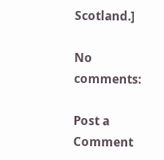Scotland.]

No comments:

Post a Comment